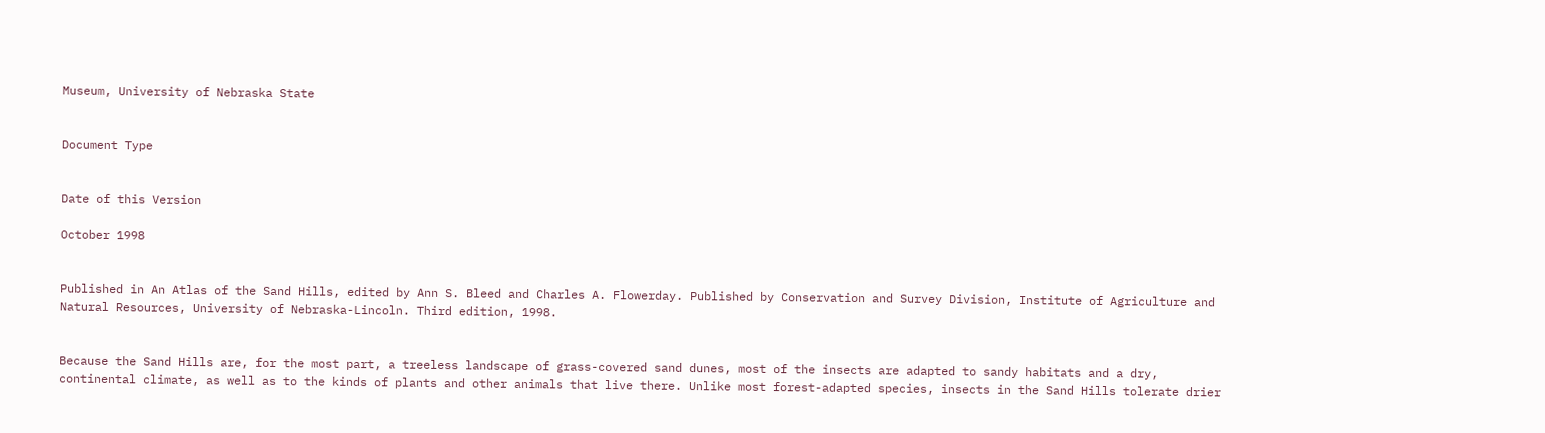Museum, University of Nebraska State


Document Type


Date of this Version

October 1998


Published in An Atlas of the Sand Hills, edited by Ann S. Bleed and Charles A. Flowerday. Published by Conservation and Survey Division, Institute of Agriculture and Natural Resources, University of Nebraska-Lincoln. Third edition, 1998.


Because the Sand Hills are, for the most part, a treeless landscape of grass-covered sand dunes, most of the insects are adapted to sandy habitats and a dry, continental climate, as well as to the kinds of plants and other animals that live there. Unlike most forest-adapted species, insects in the Sand Hills tolerate drier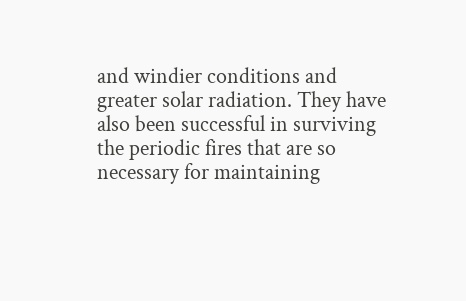and windier conditions and greater solar radiation. They have also been successful in surviving the periodic fires that are so necessary for maintaining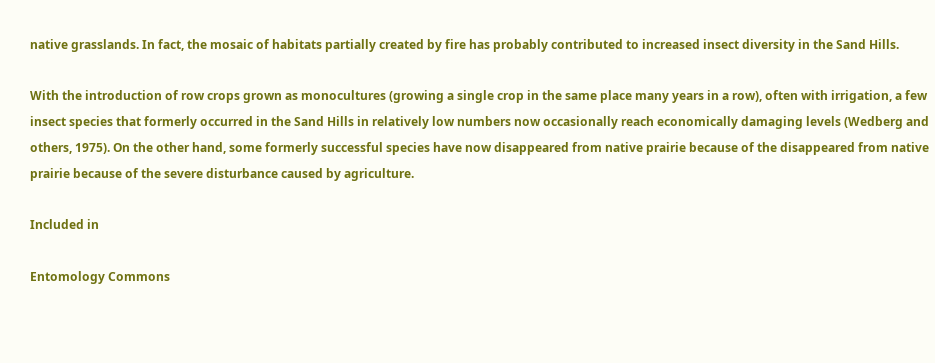native grasslands. In fact, the mosaic of habitats partially created by fire has probably contributed to increased insect diversity in the Sand Hills.

With the introduction of row crops grown as monocultures (growing a single crop in the same place many years in a row), often with irrigation, a few insect species that formerly occurred in the Sand Hills in relatively low numbers now occasionally reach economically damaging levels (Wedberg and others, 1975). On the other hand, some formerly successful species have now disappeared from native prairie because of the disappeared from native prairie because of the severe disturbance caused by agriculture.

Included in

Entomology Commons